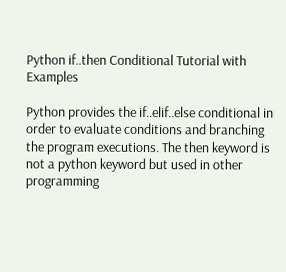Python if..then Conditional Tutorial with Examples

Python provides the if..elif..else conditional in order to evaluate conditions and branching the program executions. The then keyword is not a python keyword but used in other programming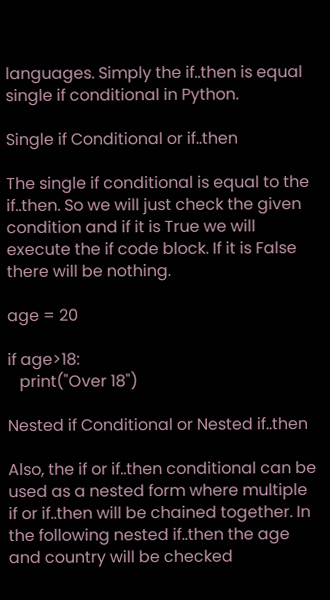languages. Simply the if..then is equal single if conditional in Python.

Single if Conditional or if..then

The single if conditional is equal to the if..then. So we will just check the given condition and if it is True we will execute the if code block. If it is False there will be nothing.

age = 20

if age>18:
   print("Over 18")

Nested if Conditional or Nested if..then

Also, the if or if..then conditional can be used as a nested form where multiple if or if..then will be chained together. In the following nested if..then the age and country will be checked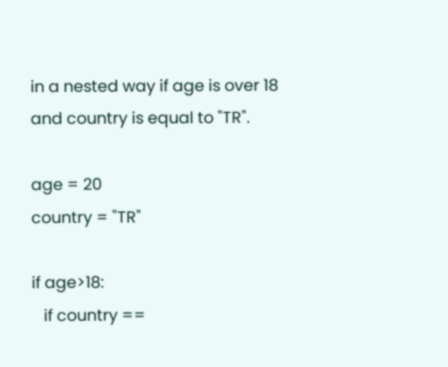in a nested way if age is over 18 and country is equal to "TR".

age = 20
country = "TR"

if age>18:
   if country ==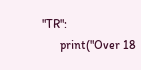"TR":
      print("Over 18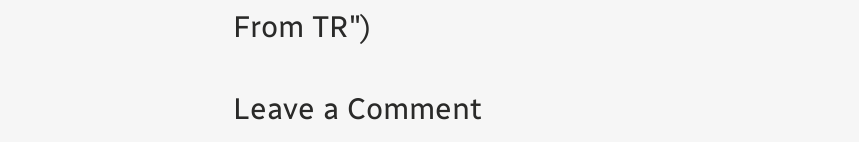From TR")

Leave a Comment